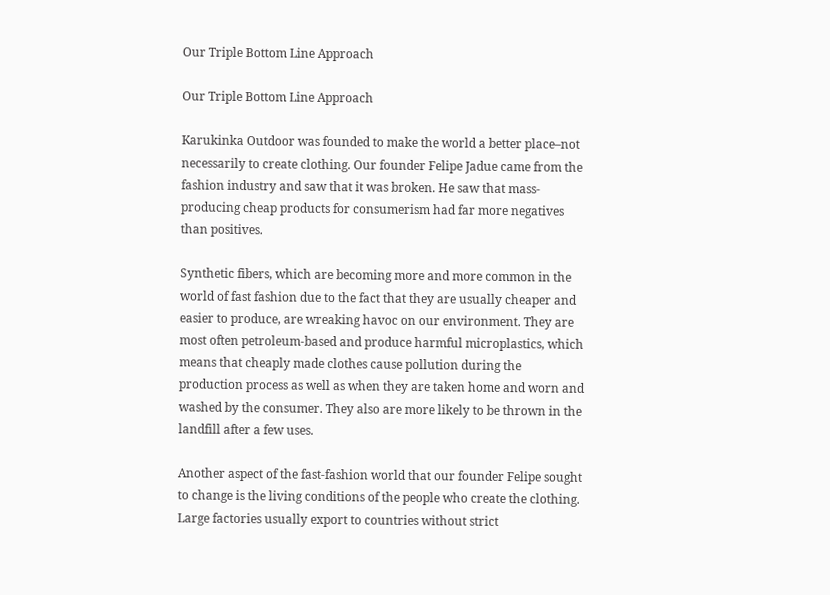Our Triple Bottom Line Approach

Our Triple Bottom Line Approach

Karukinka Outdoor was founded to make the world a better place–not necessarily to create clothing. Our founder Felipe Jadue came from the fashion industry and saw that it was broken. He saw that mass-producing cheap products for consumerism had far more negatives than positives.

Synthetic fibers, which are becoming more and more common in the world of fast fashion due to the fact that they are usually cheaper and easier to produce, are wreaking havoc on our environment. They are most often petroleum-based and produce harmful microplastics, which means that cheaply made clothes cause pollution during the production process as well as when they are taken home and worn and washed by the consumer. They also are more likely to be thrown in the landfill after a few uses.

Another aspect of the fast-fashion world that our founder Felipe sought to change is the living conditions of the people who create the clothing. Large factories usually export to countries without strict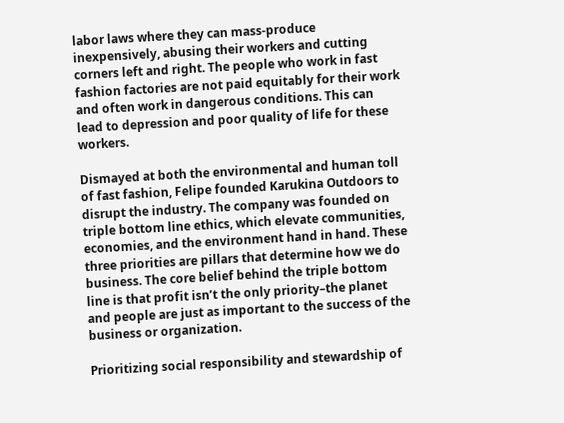labor laws where they can mass-produce inexpensively, abusing their workers and cutting corners left and right. The people who work in fast fashion factories are not paid equitably for their work and often work in dangerous conditions. This can lead to depression and poor quality of life for these workers.

Dismayed at both the environmental and human toll of fast fashion, Felipe founded Karukina Outdoors to disrupt the industry. The company was founded on triple bottom line ethics, which elevate communities, economies, and the environment hand in hand. These three priorities are pillars that determine how we do business. The core belief behind the triple bottom line is that profit isn’t the only priority–the planet and people are just as important to the success of the business or organization.

Prioritizing social responsibility and stewardship of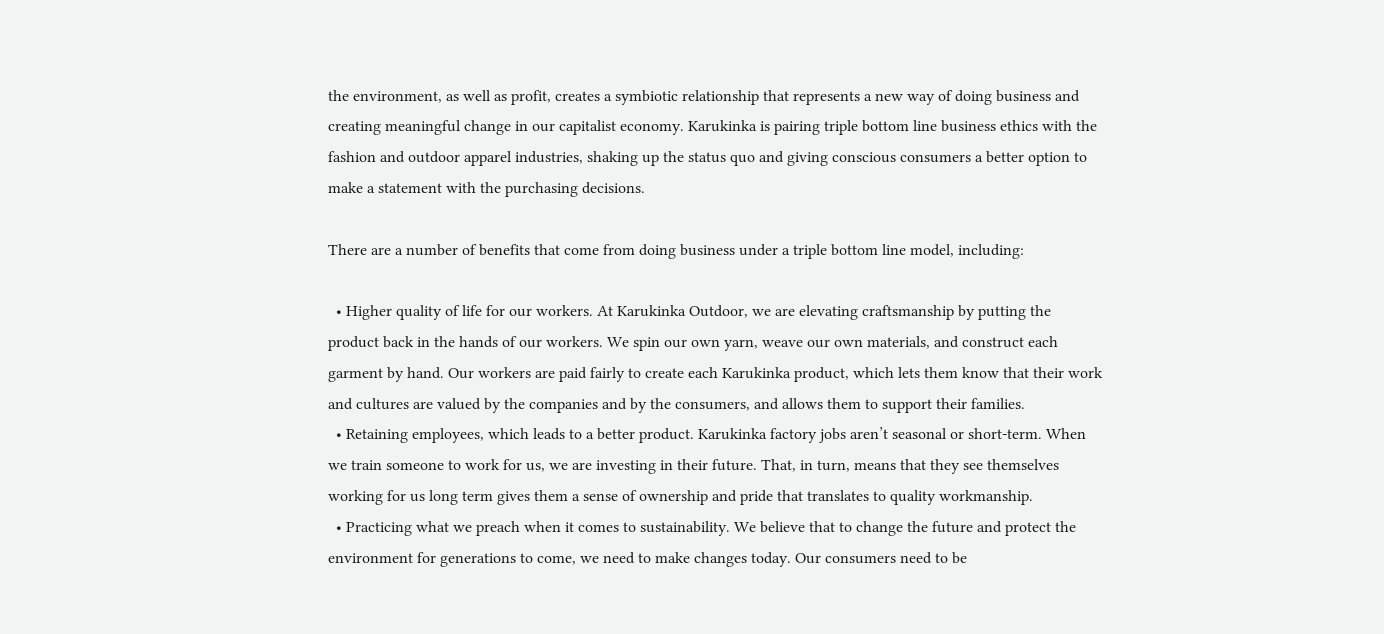the environment, as well as profit, creates a symbiotic relationship that represents a new way of doing business and creating meaningful change in our capitalist economy. Karukinka is pairing triple bottom line business ethics with the fashion and outdoor apparel industries, shaking up the status quo and giving conscious consumers a better option to make a statement with the purchasing decisions.

There are a number of benefits that come from doing business under a triple bottom line model, including:

  • Higher quality of life for our workers. At Karukinka Outdoor, we are elevating craftsmanship by putting the product back in the hands of our workers. We spin our own yarn, weave our own materials, and construct each garment by hand. Our workers are paid fairly to create each Karukinka product, which lets them know that their work and cultures are valued by the companies and by the consumers, and allows them to support their families.
  • Retaining employees, which leads to a better product. Karukinka factory jobs aren’t seasonal or short-term. When we train someone to work for us, we are investing in their future. That, in turn, means that they see themselves working for us long term gives them a sense of ownership and pride that translates to quality workmanship.
  • Practicing what we preach when it comes to sustainability. We believe that to change the future and protect the environment for generations to come, we need to make changes today. Our consumers need to be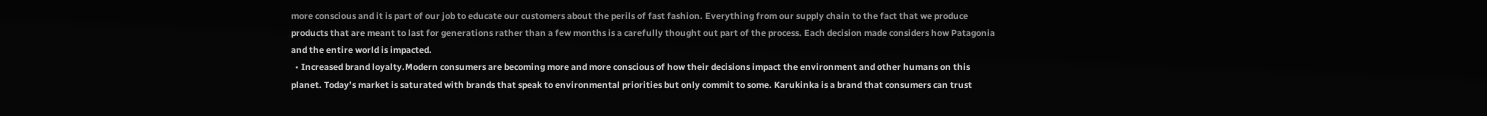more conscious and it is part of our job to educate our customers about the perils of fast fashion. Everything from our supply chain to the fact that we produce products that are meant to last for generations rather than a few months is a carefully thought out part of the process. Each decision made considers how Patagonia and the entire world is impacted.
  • Increased brand loyalty.Modern consumers are becoming more and more conscious of how their decisions impact the environment and other humans on this planet. Today’s market is saturated with brands that speak to environmental priorities but only commit to some. Karukinka is a brand that consumers can trust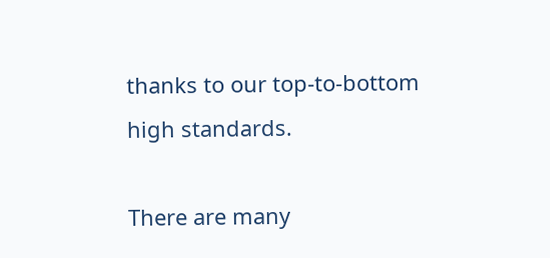thanks to our top-to-bottom high standards.

There are many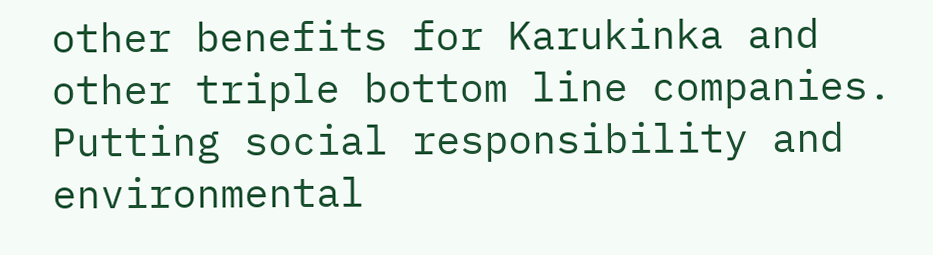other benefits for Karukinka and other triple bottom line companies. Putting social responsibility and environmental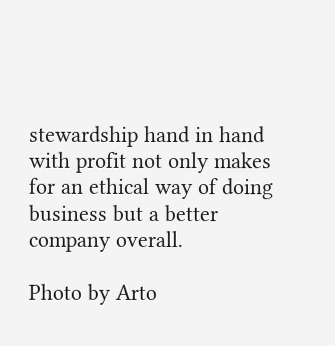stewardship hand in hand with profit not only makes for an ethical way of doing business but a better company overall.

Photo by Arto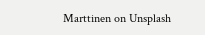Marttinen on Unsplash